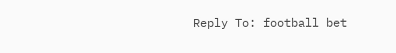Reply To: football bet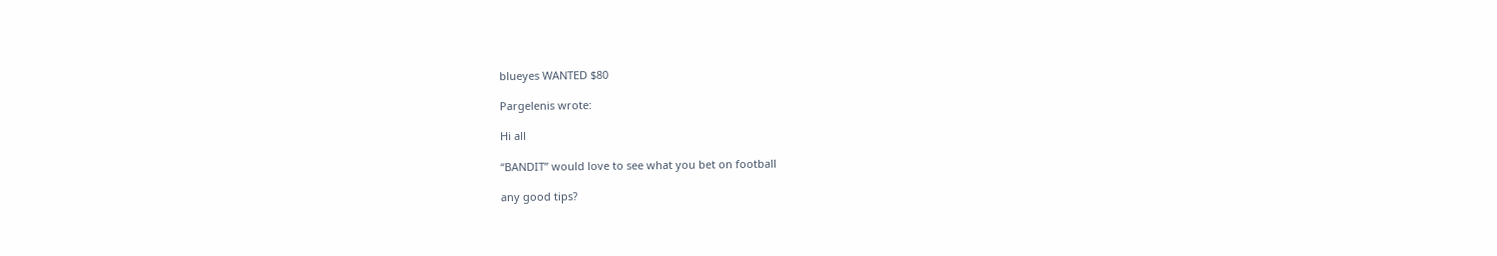blueyes WANTED $80

Pargelenis wrote:

Hi all

“BANDIT” would love to see what you bet on football

any good tips?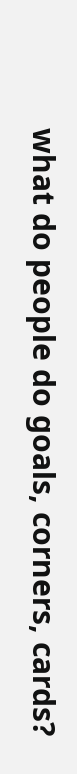what do people do goals, corners, cards?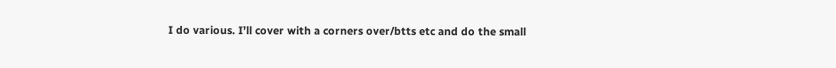I do various. I’ll cover with a corners over/btts etc and do the small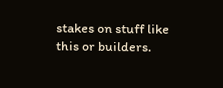stakes on stuff like this or builders.